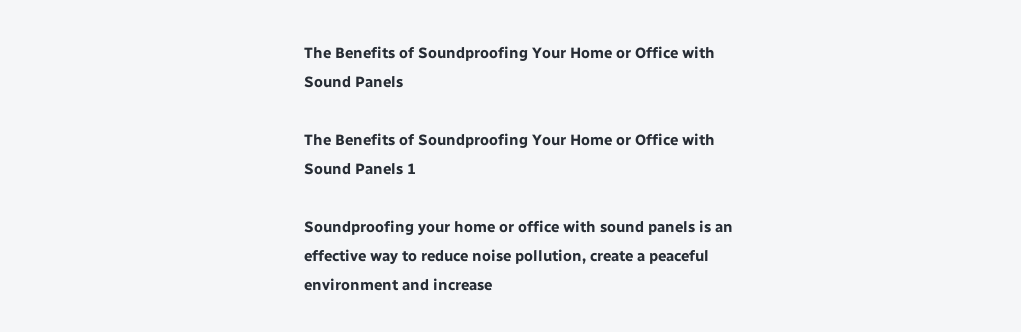The Benefits of Soundproofing Your Home or Office with Sound Panels

The Benefits of Soundproofing Your Home or Office with Sound Panels 1

Soundproofing your home or office with sound panels is an effective way to reduce noise pollution, create a peaceful environment and increase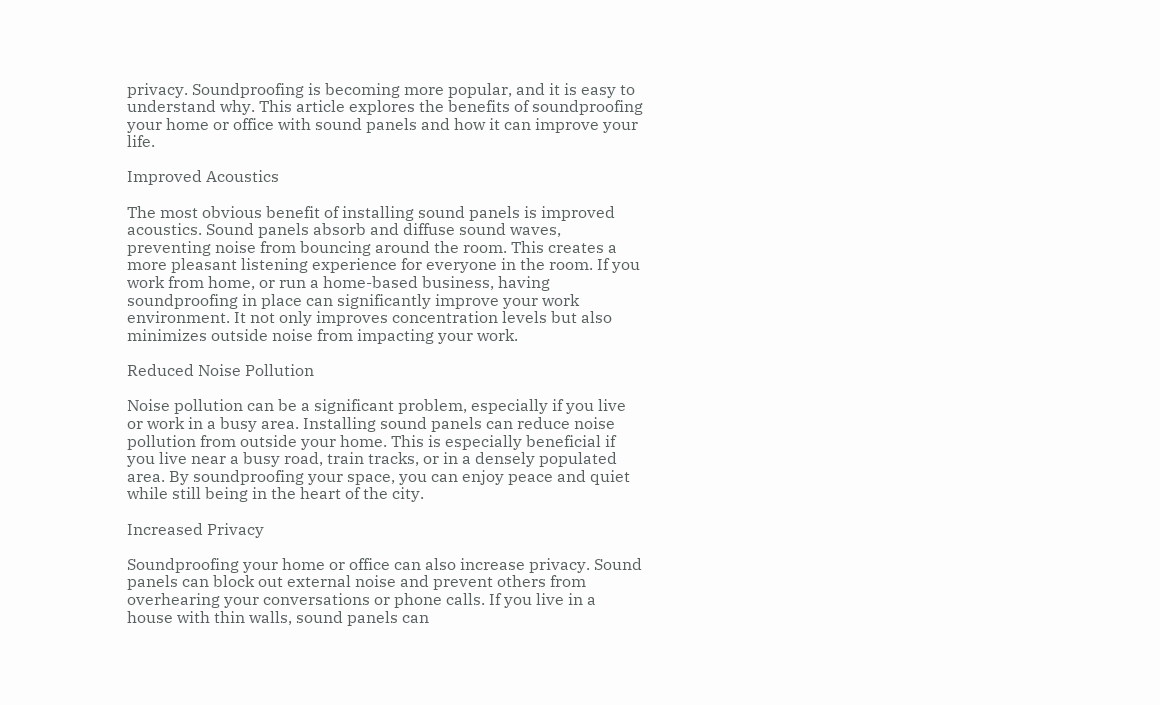privacy. Soundproofing is becoming more popular, and it is easy to understand why. This article explores the benefits of soundproofing your home or office with sound panels and how it can improve your life.

Improved Acoustics

The most obvious benefit of installing sound panels is improved acoustics. Sound panels absorb and diffuse sound waves, preventing noise from bouncing around the room. This creates a more pleasant listening experience for everyone in the room. If you work from home, or run a home-based business, having soundproofing in place can significantly improve your work environment. It not only improves concentration levels but also minimizes outside noise from impacting your work.

Reduced Noise Pollution

Noise pollution can be a significant problem, especially if you live or work in a busy area. Installing sound panels can reduce noise pollution from outside your home. This is especially beneficial if you live near a busy road, train tracks, or in a densely populated area. By soundproofing your space, you can enjoy peace and quiet while still being in the heart of the city.

Increased Privacy

Soundproofing your home or office can also increase privacy. Sound panels can block out external noise and prevent others from overhearing your conversations or phone calls. If you live in a house with thin walls, sound panels can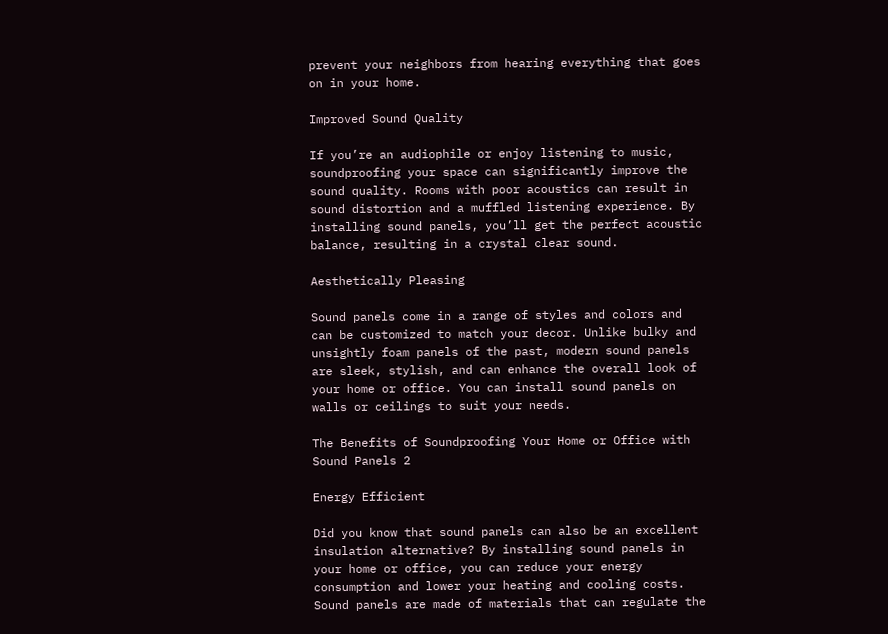prevent your neighbors from hearing everything that goes on in your home.

Improved Sound Quality

If you’re an audiophile or enjoy listening to music, soundproofing your space can significantly improve the sound quality. Rooms with poor acoustics can result in sound distortion and a muffled listening experience. By installing sound panels, you’ll get the perfect acoustic balance, resulting in a crystal clear sound.

Aesthetically Pleasing

Sound panels come in a range of styles and colors and can be customized to match your decor. Unlike bulky and unsightly foam panels of the past, modern sound panels are sleek, stylish, and can enhance the overall look of your home or office. You can install sound panels on walls or ceilings to suit your needs.

The Benefits of Soundproofing Your Home or Office with Sound Panels 2

Energy Efficient

Did you know that sound panels can also be an excellent insulation alternative? By installing sound panels in your home or office, you can reduce your energy consumption and lower your heating and cooling costs. Sound panels are made of materials that can regulate the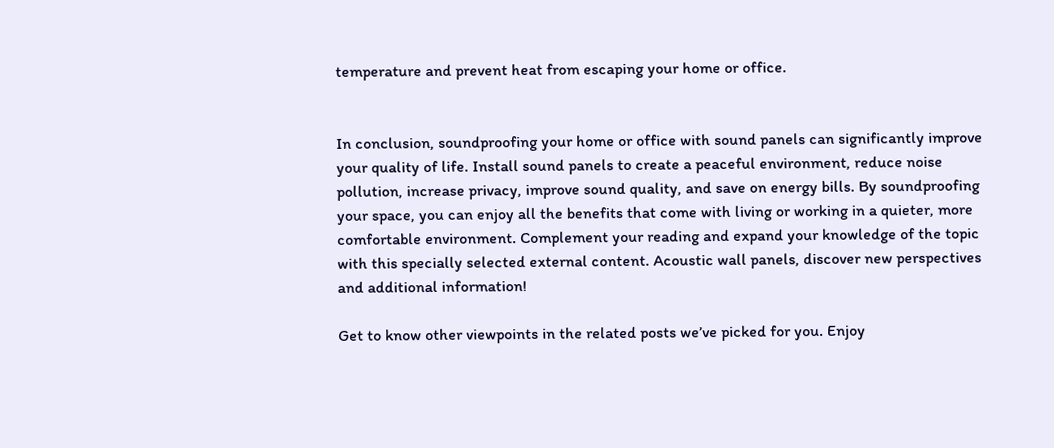temperature and prevent heat from escaping your home or office.


In conclusion, soundproofing your home or office with sound panels can significantly improve your quality of life. Install sound panels to create a peaceful environment, reduce noise pollution, increase privacy, improve sound quality, and save on energy bills. By soundproofing your space, you can enjoy all the benefits that come with living or working in a quieter, more comfortable environment. Complement your reading and expand your knowledge of the topic with this specially selected external content. Acoustic wall panels, discover new perspectives and additional information!

Get to know other viewpoints in the related posts we’ve picked for you. Enjoy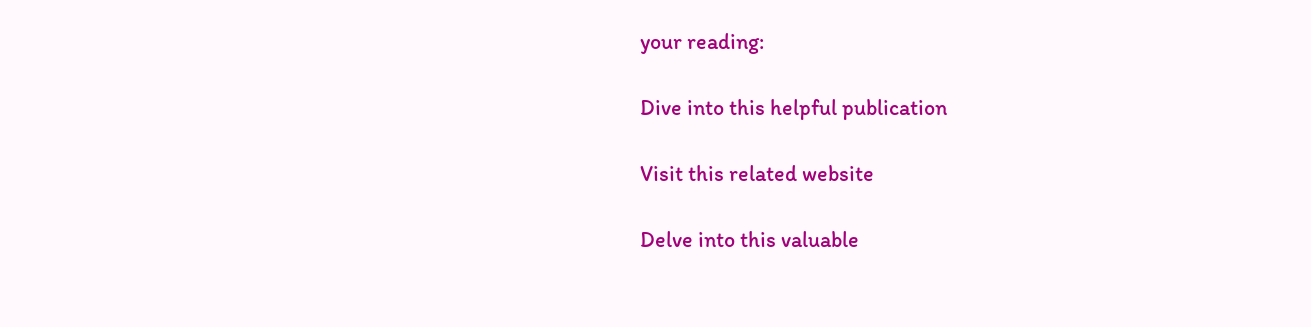your reading:

Dive into this helpful publication

Visit this related website

Delve into this valuable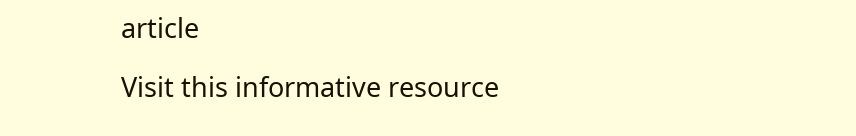article

Visit this informative resource